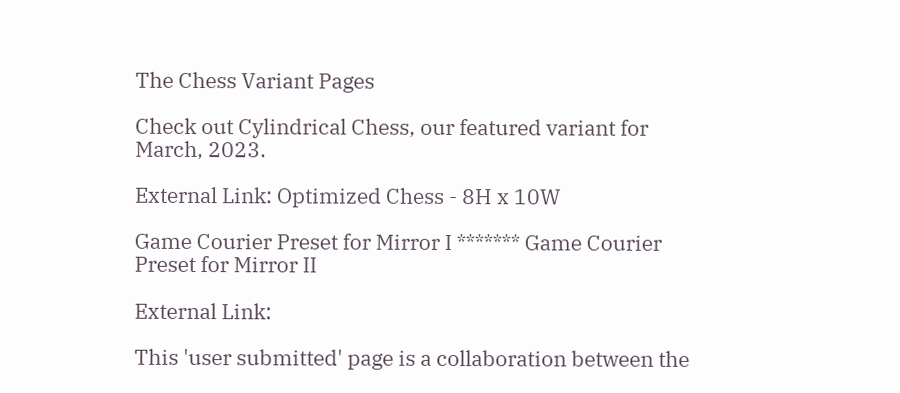The Chess Variant Pages

Check out Cylindrical Chess, our featured variant for March, 2023.

External Link: Optimized Chess - 8H x 10W

Game Courier Preset for Mirror I ******* Game Courier Preset for Mirror II

External Link:

This 'user submitted' page is a collaboration between the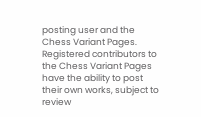posting user and the Chess Variant Pages. Registered contributors to the Chess Variant Pages have the ability to post their own works, subject to review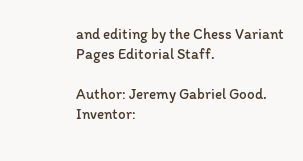and editing by the Chess Variant Pages Editorial Staff.

Author: Jeremy Gabriel Good. Inventor: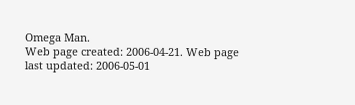Omega Man.
Web page created: 2006-04-21. Web page last updated: 2006-05-01